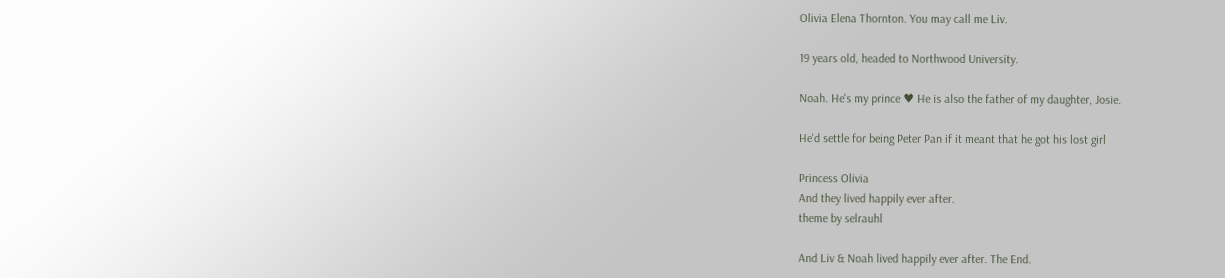Olivia Elena Thornton. You may call me Liv.

19 years old, headed to Northwood University.

Noah. He's my prince ♥ He is also the father of my daughter, Josie.

He'd settle for being Peter Pan if it meant that he got his lost girl

Princess Olivia
And they lived happily ever after.
theme by selrauhl

And Liv & Noah lived happily ever after. The End.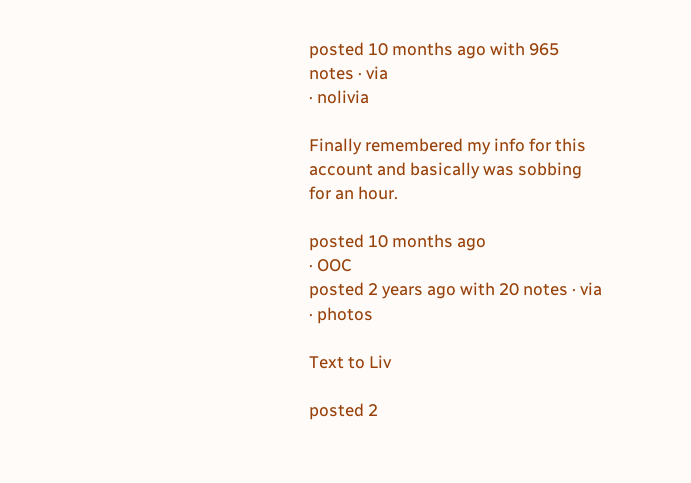posted 10 months ago with 965 notes · via
· nolivia

Finally remembered my info for this account and basically was sobbing for an hour.

posted 10 months ago
· OOC
posted 2 years ago with 20 notes · via
· photos

Text to Liv

posted 2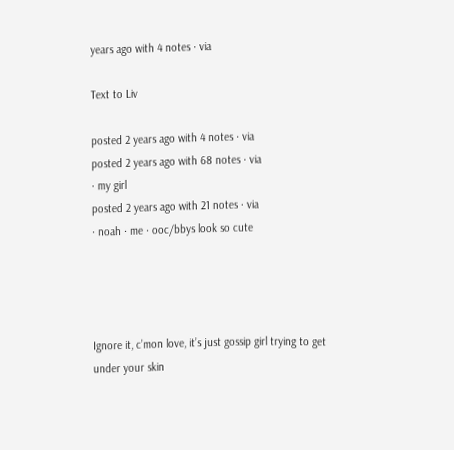years ago with 4 notes · via

Text to Liv

posted 2 years ago with 4 notes · via
posted 2 years ago with 68 notes · via
· my girl
posted 2 years ago with 21 notes · via
· noah · me · ooc/bbys look so cute




Ignore it, c’mon love, it’s just gossip girl trying to get under your skin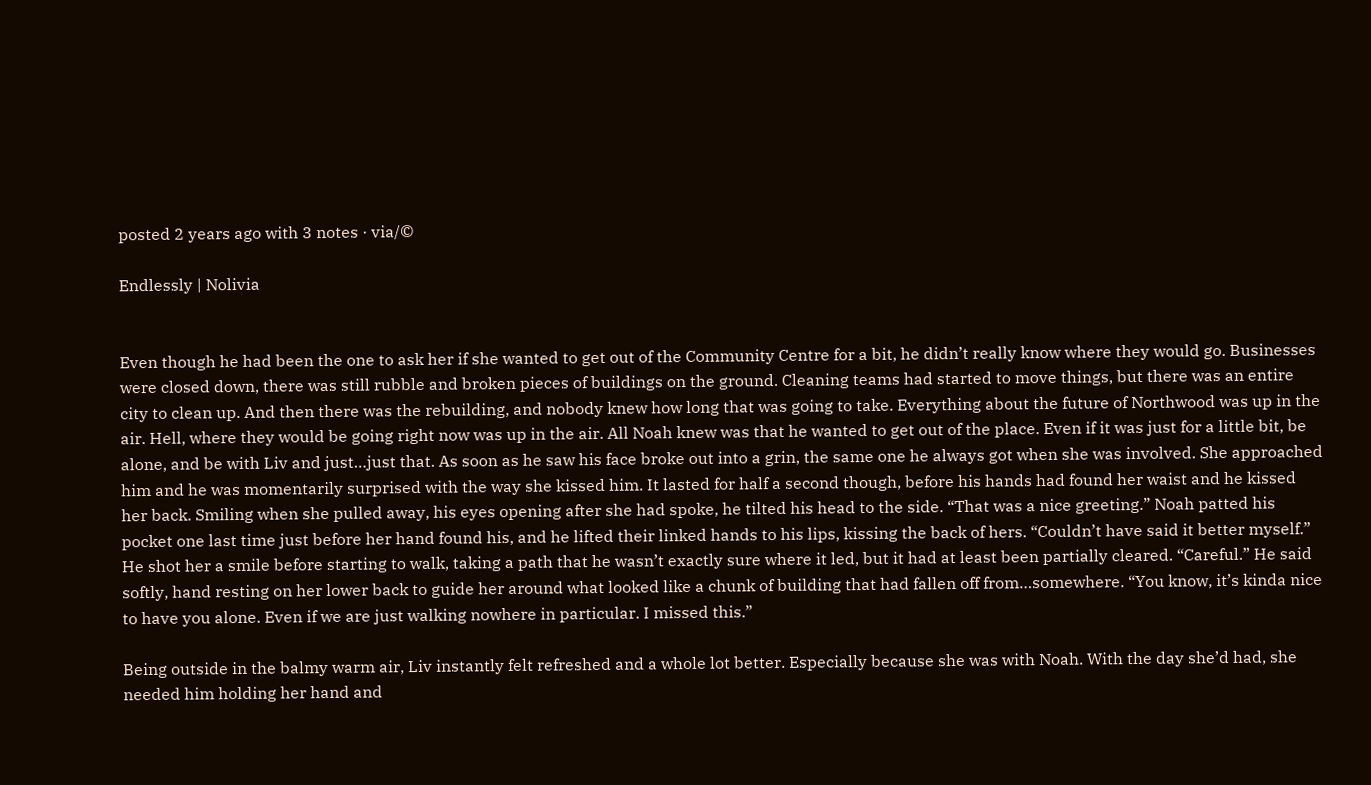posted 2 years ago with 3 notes · via/©

Endlessly | Nolivia


Even though he had been the one to ask her if she wanted to get out of the Community Centre for a bit, he didn’t really know where they would go. Businesses were closed down, there was still rubble and broken pieces of buildings on the ground. Cleaning teams had started to move things, but there was an entire city to clean up. And then there was the rebuilding, and nobody knew how long that was going to take. Everything about the future of Northwood was up in the air. Hell, where they would be going right now was up in the air. All Noah knew was that he wanted to get out of the place. Even if it was just for a little bit, be alone, and be with Liv and just…just that. As soon as he saw his face broke out into a grin, the same one he always got when she was involved. She approached him and he was momentarily surprised with the way she kissed him. It lasted for half a second though, before his hands had found her waist and he kissed her back. Smiling when she pulled away, his eyes opening after she had spoke, he tilted his head to the side. “That was a nice greeting.” Noah patted his pocket one last time just before her hand found his, and he lifted their linked hands to his lips, kissing the back of hers. “Couldn’t have said it better myself.” He shot her a smile before starting to walk, taking a path that he wasn’t exactly sure where it led, but it had at least been partially cleared. “Careful.” He said softly, hand resting on her lower back to guide her around what looked like a chunk of building that had fallen off from…somewhere. “You know, it’s kinda nice to have you alone. Even if we are just walking nowhere in particular. I missed this.”

Being outside in the balmy warm air, Liv instantly felt refreshed and a whole lot better. Especially because she was with Noah. With the day she’d had, she needed him holding her hand and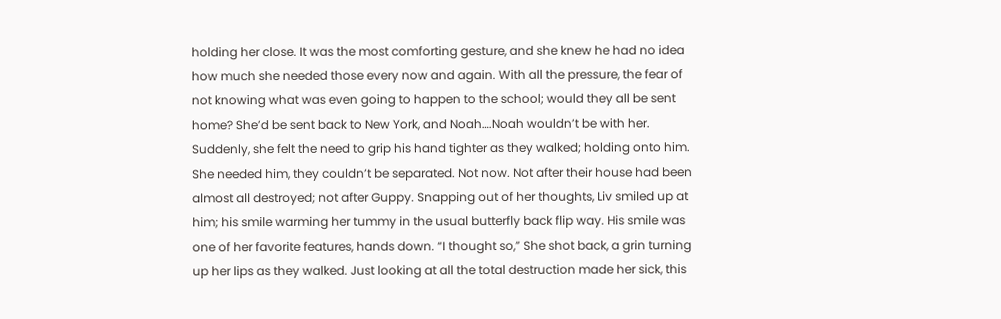holding her close. It was the most comforting gesture, and she knew he had no idea how much she needed those every now and again. With all the pressure, the fear of not knowing what was even going to happen to the school; would they all be sent home? She’d be sent back to New York, and Noah….Noah wouldn’t be with her. Suddenly, she felt the need to grip his hand tighter as they walked; holding onto him. She needed him, they couldn’t be separated. Not now. Not after their house had been almost all destroyed; not after Guppy. Snapping out of her thoughts, Liv smiled up at him; his smile warming her tummy in the usual butterfly back flip way. His smile was one of her favorite features, hands down. “I thought so,” She shot back, a grin turning up her lips as they walked. Just looking at all the total destruction made her sick, this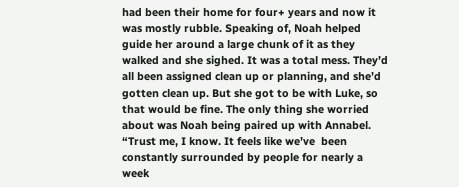had been their home for four+ years and now it was mostly rubble. Speaking of, Noah helped guide her around a large chunk of it as they walked and she sighed. It was a total mess. They’d all been assigned clean up or planning, and she’d gotten clean up. But she got to be with Luke, so that would be fine. The only thing she worried about was Noah being paired up with Annabel. “Trust me, I know. It feels like we’ve  been constantly surrounded by people for nearly a week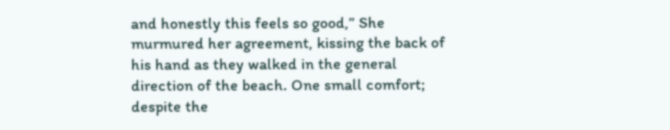and honestly this feels so good,” She murmured her agreement, kissing the back of his hand as they walked in the general direction of the beach. One small comfort; despite the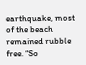earthquake, most of the beach remained rubble free. “So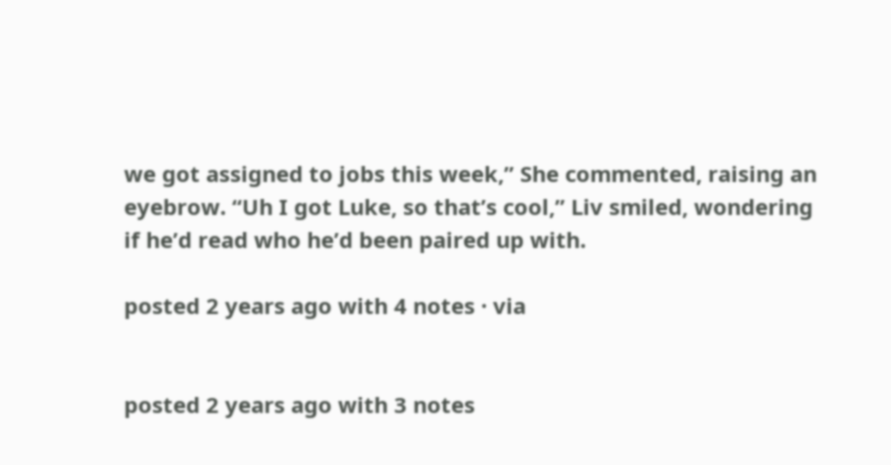we got assigned to jobs this week,” She commented, raising an eyebrow. “Uh I got Luke, so that’s cool,” Liv smiled, wondering if he’d read who he’d been paired up with.

posted 2 years ago with 4 notes · via


posted 2 years ago with 3 notes